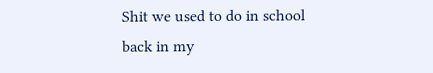Shit we used to do in school back in my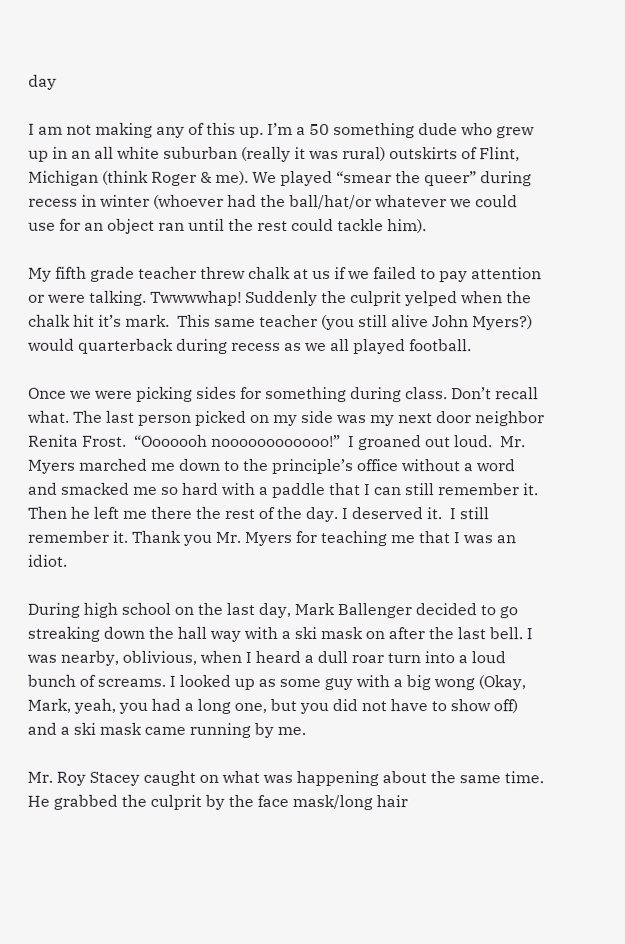day

I am not making any of this up. I’m a 50 something dude who grew up in an all white suburban (really it was rural) outskirts of Flint, Michigan (think Roger & me). We played “smear the queer” during recess in winter (whoever had the ball/hat/or whatever we could use for an object ran until the rest could tackle him).

My fifth grade teacher threw chalk at us if we failed to pay attention or were talking. Twwwwhap! Suddenly the culprit yelped when the chalk hit it’s mark.  This same teacher (you still alive John Myers?) would quarterback during recess as we all played football.

Once we were picking sides for something during class. Don’t recall what. The last person picked on my side was my next door neighbor Renita Frost.  “Ooooooh noooooooooooo!”  I groaned out loud.  Mr. Myers marched me down to the principle’s office without a word and smacked me so hard with a paddle that I can still remember it. Then he left me there the rest of the day. I deserved it.  I still remember it. Thank you Mr. Myers for teaching me that I was an idiot.

During high school on the last day, Mark Ballenger decided to go streaking down the hall way with a ski mask on after the last bell. I was nearby, oblivious, when I heard a dull roar turn into a loud bunch of screams. I looked up as some guy with a big wong (Okay, Mark, yeah, you had a long one, but you did not have to show off) and a ski mask came running by me.

Mr. Roy Stacey caught on what was happening about the same time.  He grabbed the culprit by the face mask/long hair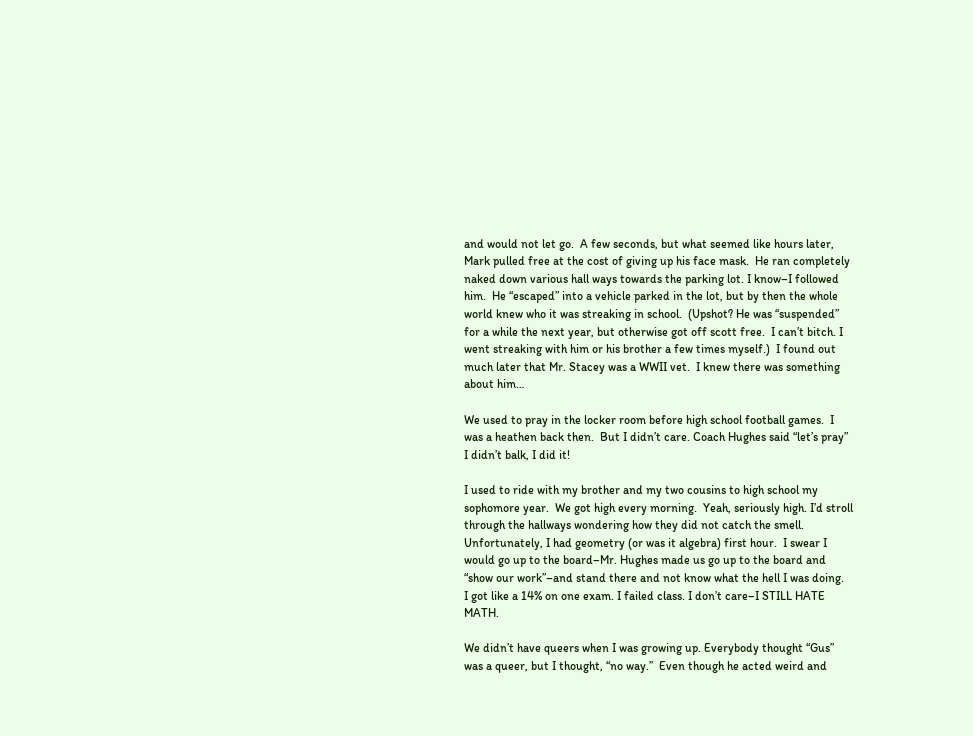and would not let go.  A few seconds, but what seemed like hours later, Mark pulled free at the cost of giving up his face mask.  He ran completely naked down various hall ways towards the parking lot. I know–I followed him.  He “escaped” into a vehicle parked in the lot, but by then the whole world knew who it was streaking in school.  (Upshot? He was “suspended” for a while the next year, but otherwise got off scott free.  I can’t bitch. I went streaking with him or his brother a few times myself.)  I found out much later that Mr. Stacey was a WWII vet.  I knew there was something about him…

We used to pray in the locker room before high school football games.  I was a heathen back then.  But I didn’t care. Coach Hughes said “let’s pray” I didn’t balk, I did it!

I used to ride with my brother and my two cousins to high school my sophomore year.  We got high every morning.  Yeah, seriously high. I’d stroll through the hallways wondering how they did not catch the smell.  Unfortunately, I had geometry (or was it algebra) first hour.  I swear I would go up to the board–Mr. Hughes made us go up to the board and “show our work”–and stand there and not know what the hell I was doing.  I got like a 14% on one exam. I failed class. I don’t care–I STILL HATE MATH.

We didn’t have queers when I was growing up. Everybody thought “Gus” was a queer, but I thought, “no way.”  Even though he acted weird and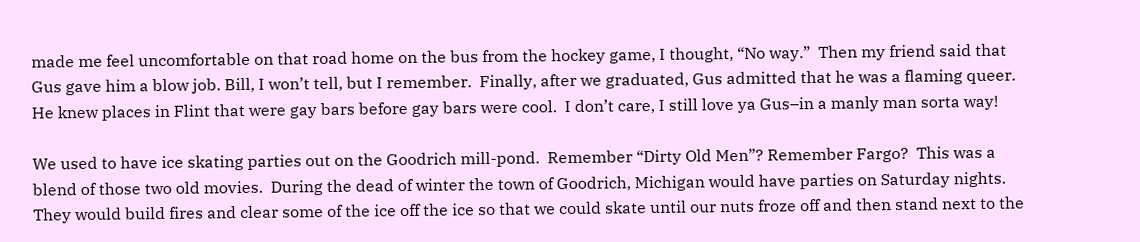made me feel uncomfortable on that road home on the bus from the hockey game, I thought, “No way.”  Then my friend said that Gus gave him a blow job. Bill, I won’t tell, but I remember.  Finally, after we graduated, Gus admitted that he was a flaming queer.  He knew places in Flint that were gay bars before gay bars were cool.  I don’t care, I still love ya Gus–in a manly man sorta way!

We used to have ice skating parties out on the Goodrich mill-pond.  Remember “Dirty Old Men”? Remember Fargo?  This was a blend of those two old movies.  During the dead of winter the town of Goodrich, Michigan would have parties on Saturday nights.  They would build fires and clear some of the ice off the ice so that we could skate until our nuts froze off and then stand next to the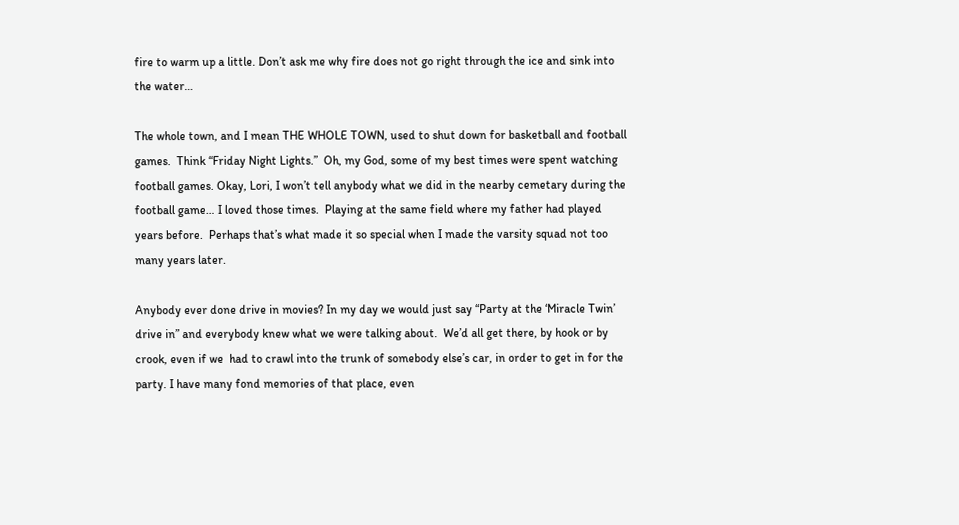fire to warm up a little. Don’t ask me why fire does not go right through the ice and sink into the water…

The whole town, and I mean THE WHOLE TOWN, used to shut down for basketball and football games.  Think “Friday Night Lights.”  Oh, my God, some of my best times were spent watching football games. Okay, Lori, I won’t tell anybody what we did in the nearby cemetary during the football game… I loved those times.  Playing at the same field where my father had played years before.  Perhaps that’s what made it so special when I made the varsity squad not too many years later.

Anybody ever done drive in movies? In my day we would just say “Party at the ‘Miracle Twin’ drive in” and everybody knew what we were talking about.  We’d all get there, by hook or by crook, even if we  had to crawl into the trunk of somebody else’s car, in order to get in for the party. I have many fond memories of that place, even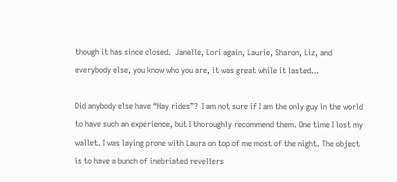though it has since closed.  Janelle, Lori again, Laurie, Sharon, Liz, and everybody else, you know who you are, it was great while it lasted…

Did anybody else have “Hay rides”?  I am not sure if I am the only guy in the world to have such an experience, but I thoroughly recommend them. One time I lost my wallet. I was laying prone with Laura on top of me most of the night. The object is to have a bunch of inebriated revellers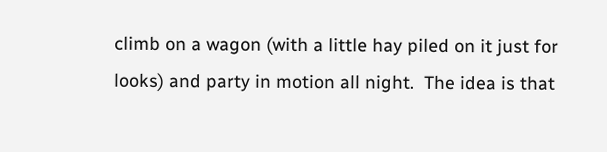climb on a wagon (with a little hay piled on it just for looks) and party in motion all night.  The idea is that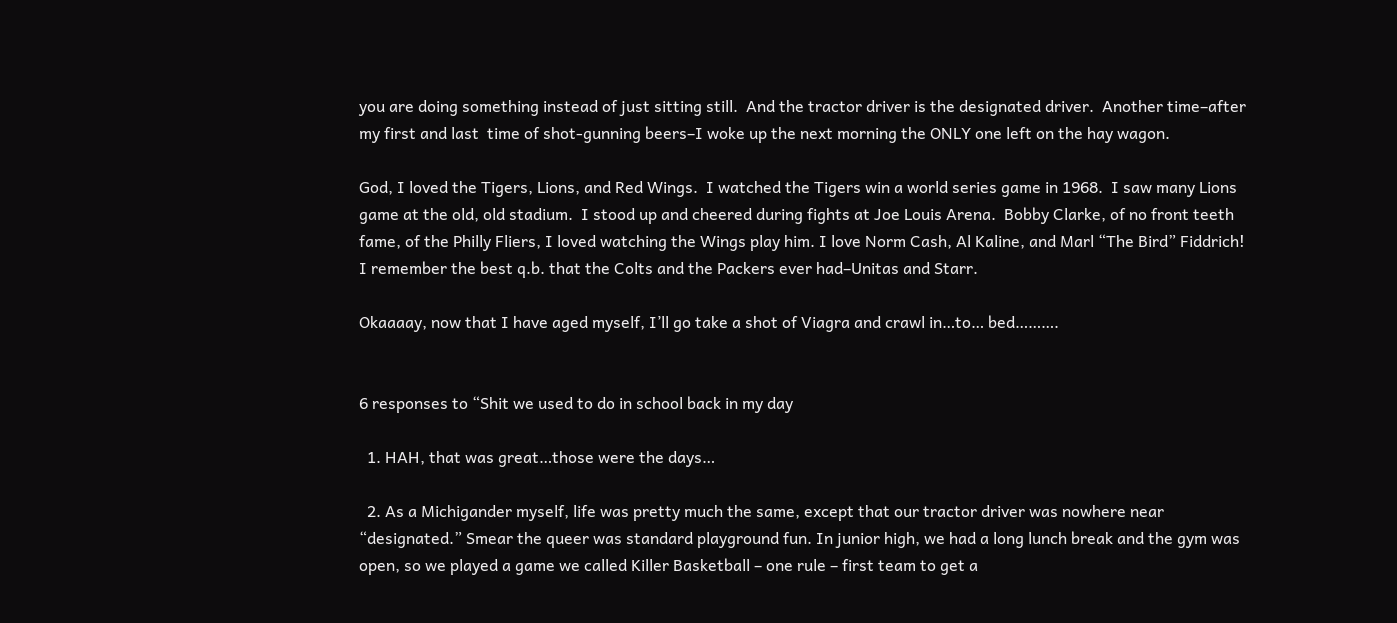you are doing something instead of just sitting still.  And the tractor driver is the designated driver.  Another time–after my first and last  time of shot-gunning beers–I woke up the next morning the ONLY one left on the hay wagon.

God, I loved the Tigers, Lions, and Red Wings.  I watched the Tigers win a world series game in 1968.  I saw many Lions game at the old, old stadium.  I stood up and cheered during fights at Joe Louis Arena.  Bobby Clarke, of no front teeth fame, of the Philly Fliers, I loved watching the Wings play him. I love Norm Cash, Al Kaline, and Marl “The Bird” Fiddrich!  I remember the best q.b. that the Colts and the Packers ever had–Unitas and Starr.

Okaaaay, now that I have aged myself, I’ll go take a shot of Viagra and crawl in…to… bed……….


6 responses to “Shit we used to do in school back in my day

  1. HAH, that was great…those were the days…

  2. As a Michigander myself, life was pretty much the same, except that our tractor driver was nowhere near “designated.” Smear the queer was standard playground fun. In junior high, we had a long lunch break and the gym was open, so we played a game we called Killer Basketball – one rule – first team to get a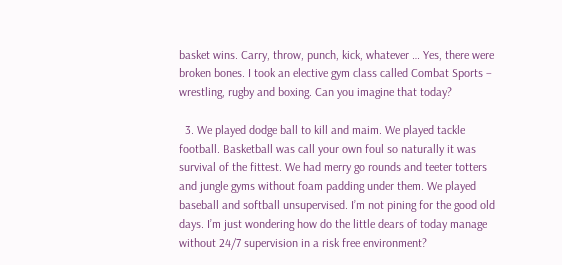basket wins. Carry, throw, punch, kick, whatever … Yes, there were broken bones. I took an elective gym class called Combat Sports – wrestling, rugby and boxing. Can you imagine that today?

  3. We played dodge ball to kill and maim. We played tackle football. Basketball was call your own foul so naturally it was survival of the fittest. We had merry go rounds and teeter totters and jungle gyms without foam padding under them. We played baseball and softball unsupervised. I’m not pining for the good old days. I’m just wondering how do the little dears of today manage without 24/7 supervision in a risk free environment?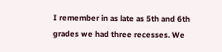I remember in as late as 5th and 6th grades we had three recesses. We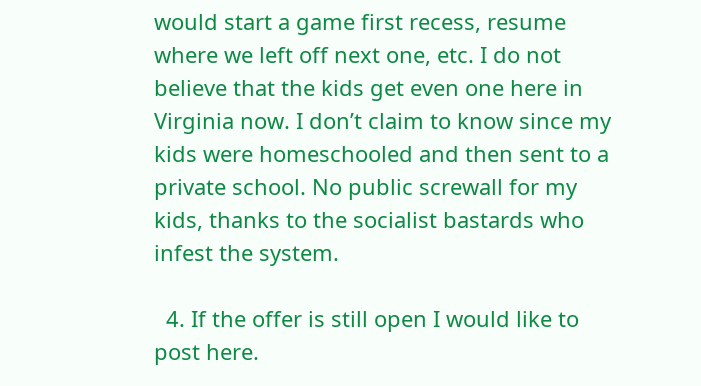would start a game first recess, resume where we left off next one, etc. I do not believe that the kids get even one here in Virginia now. I don’t claim to know since my kids were homeschooled and then sent to a private school. No public screwall for my kids, thanks to the socialist bastards who infest the system.

  4. If the offer is still open I would like to post here.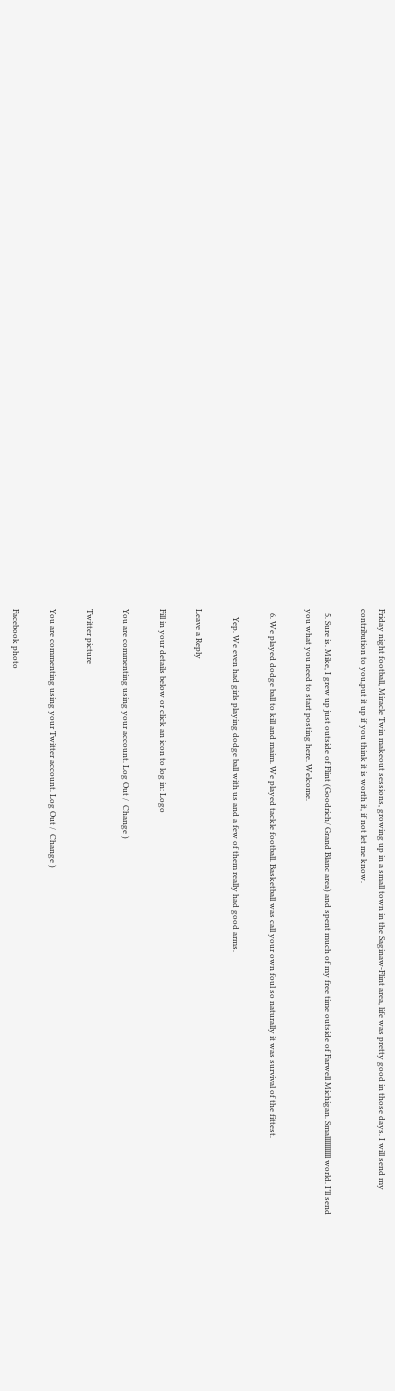Friday night football, Miracle Twin makeout sessions, growing up in a small town in the Saginaw-Flint area, life was pretty good in those days. I will send my contribution to you,put it up if you think it is worth it, if not let me know.

  5. Sure is. Mike, I grew up just outside of Flint (Goodrich/ Grand Blanc area) and spent much of my free time outside of Farwell Michigan. Smalllllllllll world. I’ll send you what you need to start posting here. Welcome.

  6. We played dodge ball to kill and maim. We played tackle football. Basketball was call your own foul so naturally it was survival of the fittest.

    Yep. We even had girls playing dodge ball with us and a few of them really had good arms.

Leave a Reply

Fill in your details below or click an icon to log in: Logo

You are commenting using your account. Log Out /  Change )

Twitter picture

You are commenting using your Twitter account. Log Out /  Change )

Facebook photo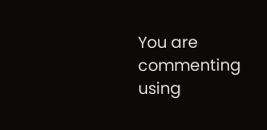You are commenting using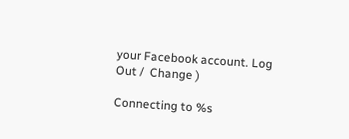your Facebook account. Log Out /  Change )

Connecting to %s